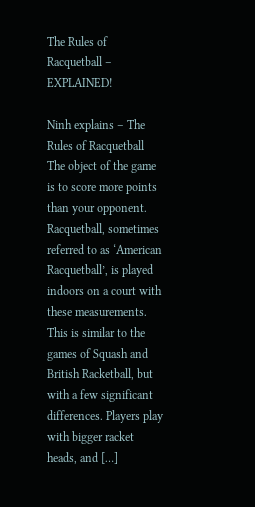The Rules of Racquetball – EXPLAINED!

Ninh explains – The Rules of Racquetball The object of the game is to score more points than your opponent. Racquetball, sometimes referred to as ‘American Racquetball’, is played indoors on a court with these measurements. This is similar to the games of Squash and British Racketball, but with a few significant differences. Players play with bigger racket heads, and […]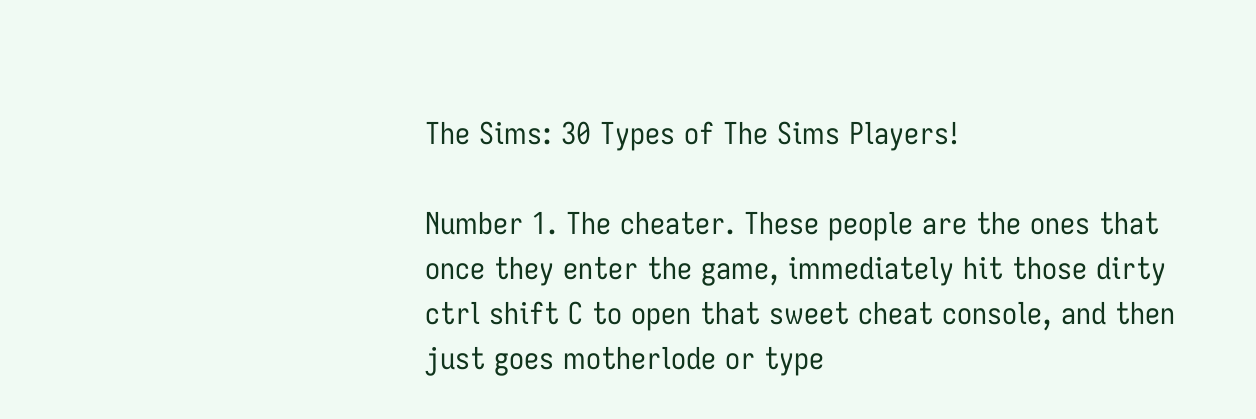The Sims: 30 Types of The Sims Players!

Number 1. The cheater. These people are the ones that once they enter the game, immediately hit those dirty ctrl shift C to open that sweet cheat console, and then just goes motherlode or type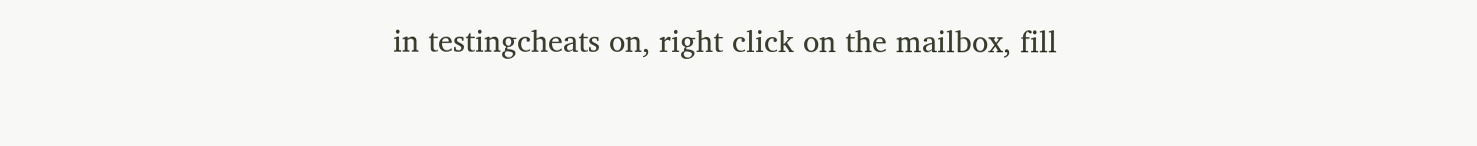in testingcheats on, right click on the mailbox, fill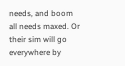needs, and boom all needs maxed. Or their sim will go everywhere by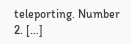teleporting. Number 2. […]